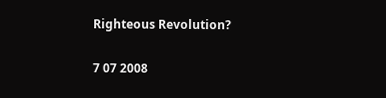Righteous Revolution?

7 07 2008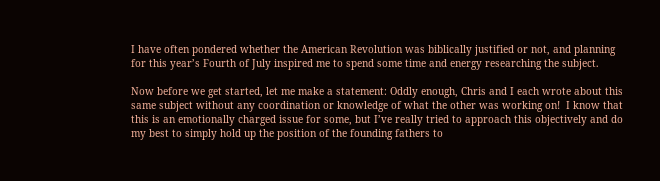I have often pondered whether the American Revolution was biblically justified or not, and planning for this year’s Fourth of July inspired me to spend some time and energy researching the subject.

Now before we get started, let me make a statement: Oddly enough, Chris and I each wrote about this same subject without any coordination or knowledge of what the other was working on!  I know that this is an emotionally charged issue for some, but I’ve really tried to approach this objectively and do my best to simply hold up the position of the founding fathers to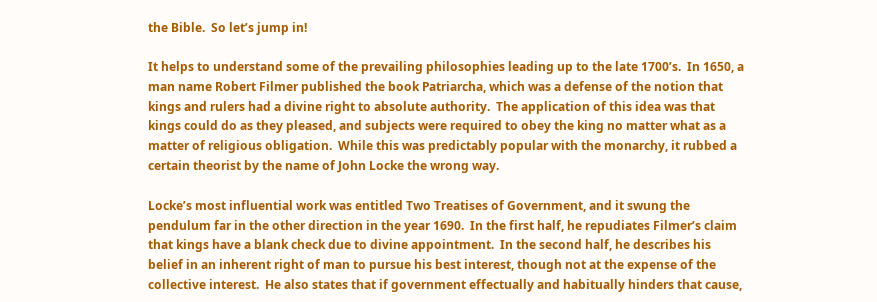the Bible.  So let’s jump in!

It helps to understand some of the prevailing philosophies leading up to the late 1700’s.  In 1650, a man name Robert Filmer published the book Patriarcha, which was a defense of the notion that kings and rulers had a divine right to absolute authority.  The application of this idea was that kings could do as they pleased, and subjects were required to obey the king no matter what as a matter of religious obligation.  While this was predictably popular with the monarchy, it rubbed a certain theorist by the name of John Locke the wrong way.

Locke’s most influential work was entitled Two Treatises of Government, and it swung the pendulum far in the other direction in the year 1690.  In the first half, he repudiates Filmer’s claim that kings have a blank check due to divine appointment.  In the second half, he describes his belief in an inherent right of man to pursue his best interest, though not at the expense of the collective interest.  He also states that if government effectually and habitually hinders that cause,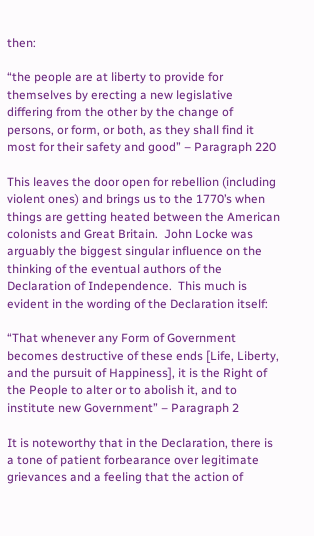then:

“the people are at liberty to provide for themselves by erecting a new legislative differing from the other by the change of persons, or form, or both, as they shall find it most for their safety and good” – Paragraph 220

This leaves the door open for rebellion (including violent ones) and brings us to the 1770’s when things are getting heated between the American colonists and Great Britain.  John Locke was arguably the biggest singular influence on the thinking of the eventual authors of the Declaration of Independence.  This much is evident in the wording of the Declaration itself:

“That whenever any Form of Government becomes destructive of these ends [Life, Liberty, and the pursuit of Happiness], it is the Right of the People to alter or to abolish it, and to institute new Government” – Paragraph 2

It is noteworthy that in the Declaration, there is a tone of patient forbearance over legitimate grievances and a feeling that the action of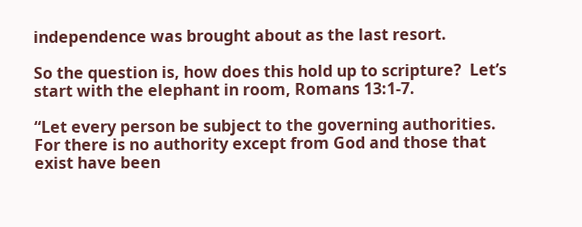independence was brought about as the last resort.

So the question is, how does this hold up to scripture?  Let’s start with the elephant in room, Romans 13:1-7.

“Let every person be subject to the governing authorities.  For there is no authority except from God and those that exist have been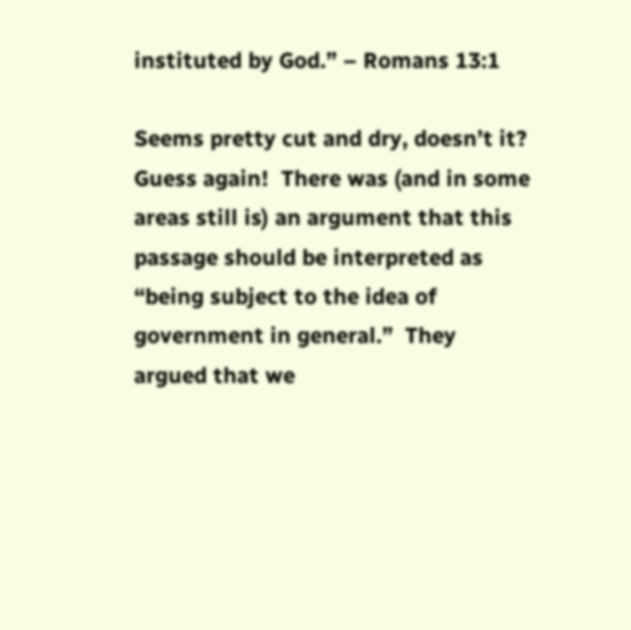instituted by God.” – Romans 13:1

Seems pretty cut and dry, doesn’t it?  Guess again!  There was (and in some areas still is) an argument that this passage should be interpreted as “being subject to the idea of government in general.”  They argued that we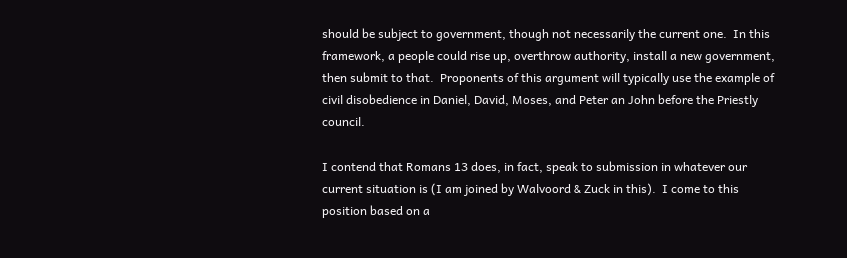should be subject to government, though not necessarily the current one.  In this framework, a people could rise up, overthrow authority, install a new government, then submit to that.  Proponents of this argument will typically use the example of civil disobedience in Daniel, David, Moses, and Peter an John before the Priestly council.

I contend that Romans 13 does, in fact, speak to submission in whatever our current situation is (I am joined by Walvoord & Zuck in this).  I come to this position based on a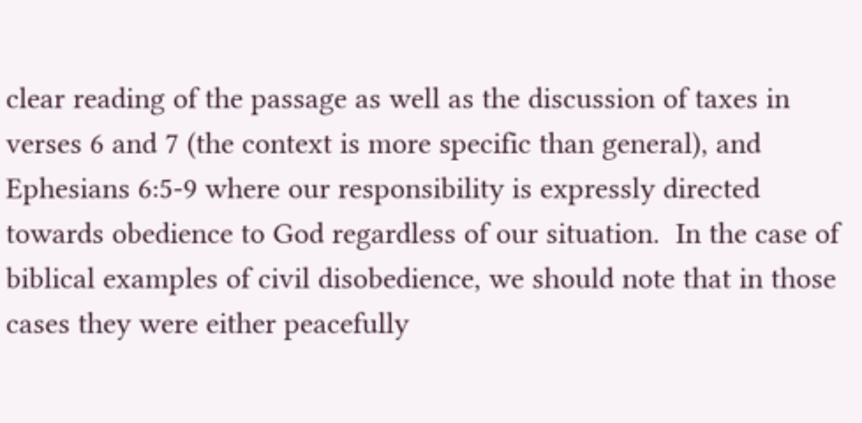clear reading of the passage as well as the discussion of taxes in verses 6 and 7 (the context is more specific than general), and Ephesians 6:5-9 where our responsibility is expressly directed towards obedience to God regardless of our situation.  In the case of biblical examples of civil disobedience, we should note that in those cases they were either peacefully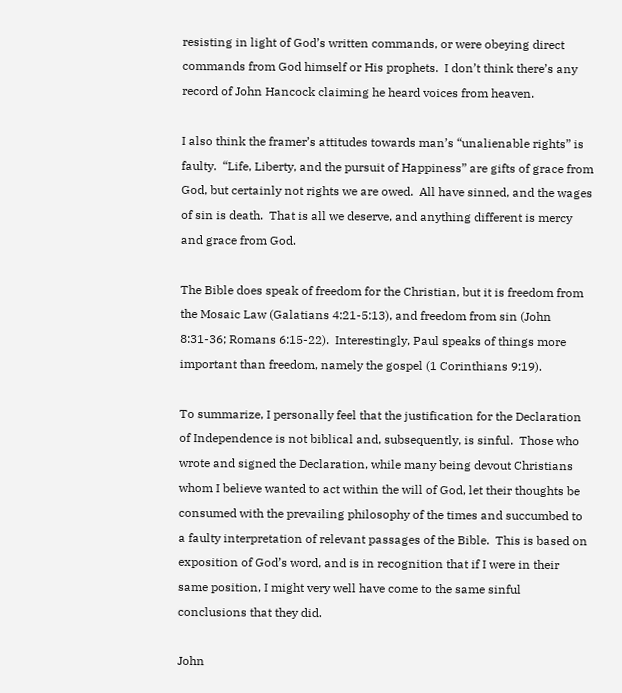resisting in light of God’s written commands, or were obeying direct commands from God himself or His prophets.  I don’t think there’s any record of John Hancock claiming he heard voices from heaven.

I also think the framer’s attitudes towards man’s “unalienable rights” is faulty.  “Life, Liberty, and the pursuit of Happiness” are gifts of grace from God, but certainly not rights we are owed.  All have sinned, and the wages of sin is death.  That is all we deserve, and anything different is mercy and grace from God.

The Bible does speak of freedom for the Christian, but it is freedom from the Mosaic Law (Galatians 4:21-5:13), and freedom from sin (John 8:31-36; Romans 6:15-22).  Interestingly, Paul speaks of things more important than freedom, namely the gospel (1 Corinthians 9:19).

To summarize, I personally feel that the justification for the Declaration of Independence is not biblical and, subsequently, is sinful.  Those who wrote and signed the Declaration, while many being devout Christians whom I believe wanted to act within the will of God, let their thoughts be consumed with the prevailing philosophy of the times and succumbed to a faulty interpretation of relevant passages of the Bible.  This is based on exposition of God’s word, and is in recognition that if I were in their same position, I might very well have come to the same sinful conclusions that they did.

John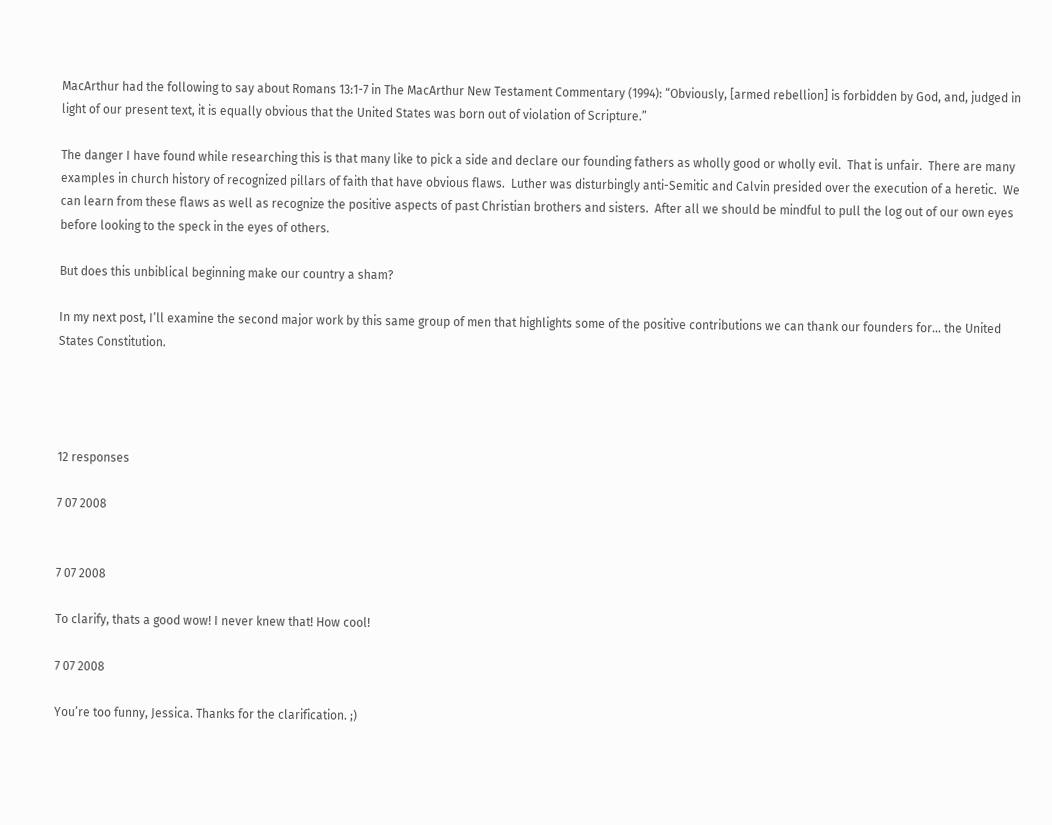MacArthur had the following to say about Romans 13:1-7 in The MacArthur New Testament Commentary (1994): “Obviously, [armed rebellion] is forbidden by God, and, judged in light of our present text, it is equally obvious that the United States was born out of violation of Scripture.”

The danger I have found while researching this is that many like to pick a side and declare our founding fathers as wholly good or wholly evil.  That is unfair.  There are many examples in church history of recognized pillars of faith that have obvious flaws.  Luther was disturbingly anti-Semitic and Calvin presided over the execution of a heretic.  We can learn from these flaws as well as recognize the positive aspects of past Christian brothers and sisters.  After all we should be mindful to pull the log out of our own eyes before looking to the speck in the eyes of others.

But does this unbiblical beginning make our country a sham?

In my next post, I’ll examine the second major work by this same group of men that highlights some of the positive contributions we can thank our founders for… the United States Constitution.




12 responses

7 07 2008


7 07 2008

To clarify, thats a good wow! I never knew that! How cool!

7 07 2008

You’re too funny, Jessica. Thanks for the clarification. ;)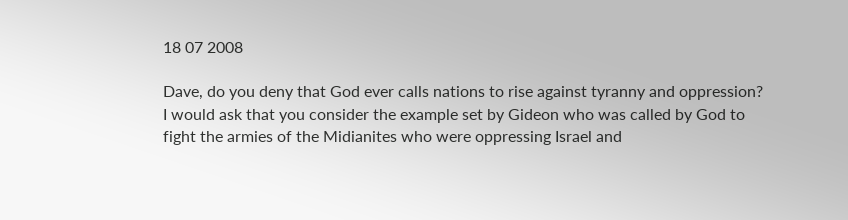18 07 2008

Dave, do you deny that God ever calls nations to rise against tyranny and oppression? I would ask that you consider the example set by Gideon who was called by God to fight the armies of the Midianites who were oppressing Israel and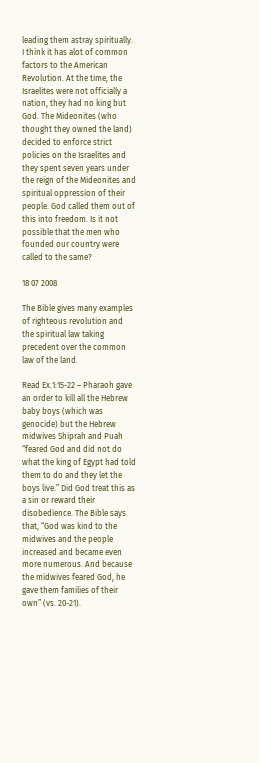leading them astray spiritually. I think it has alot of common factors to the American Revolution. At the time, the Israelites were not officially a nation, they had no king but God. The Mideonites (who thought they owned the land) decided to enforce strict policies on the Israelites and they spent seven years under the reign of the Mideonites and spiritual oppression of their people. God called them out of this into freedom. Is it not possible that the men who founded our country were called to the same?

18 07 2008

The Bible gives many examples of righteous revolution and the spiritual law taking precedent over the common law of the land.

Read Ex.1:15-22 – Pharaoh gave an order to kill all the Hebrew baby boys (which was genocide) but the Hebrew midwives Shiprah and Puah “feared God and did not do what the king of Egypt had told them to do and they let the boys live.” Did God treat this as a sin or reward their disobedience. The Bible says that, “God was kind to the midwives and the people increased and became even more numerous. And because the midwives feared God, he gave them families of their own” (vs. 20-21).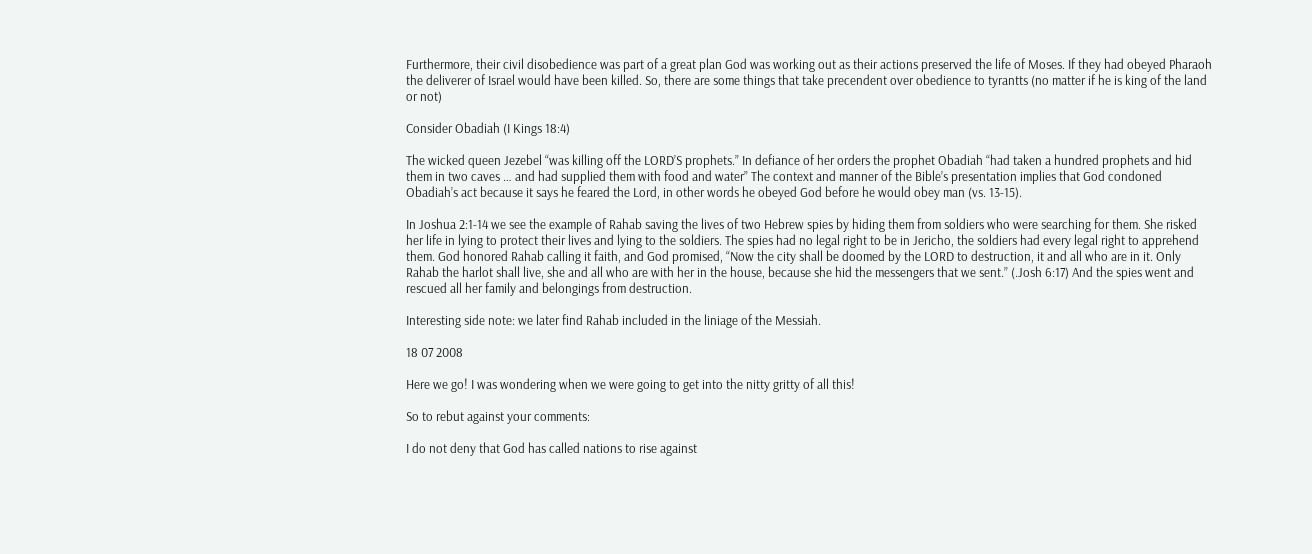Furthermore, their civil disobedience was part of a great plan God was working out as their actions preserved the life of Moses. If they had obeyed Pharaoh the deliverer of Israel would have been killed. So, there are some things that take precendent over obedience to tyrantts (no matter if he is king of the land or not)

Consider Obadiah (I Kings 18:4)

The wicked queen Jezebel “was killing off the LORD’S prophets.” In defiance of her orders the prophet Obadiah “had taken a hundred prophets and hid them in two caves … and had supplied them with food and water” The context and manner of the Bible’s presentation implies that God condoned Obadiah’s act because it says he feared the Lord, in other words he obeyed God before he would obey man (vs. 13-15).

In Joshua 2:1-14 we see the example of Rahab saving the lives of two Hebrew spies by hiding them from soldiers who were searching for them. She risked her life in lying to protect their lives and lying to the soldiers. The spies had no legal right to be in Jericho, the soldiers had every legal right to apprehend them. God honored Rahab calling it faith, and God promised, “Now the city shall be doomed by the LORD to destruction, it and all who are in it. Only Rahab the harlot shall live, she and all who are with her in the house, because she hid the messengers that we sent.” (.Josh 6:17) And the spies went and rescued all her family and belongings from destruction.

Interesting side note: we later find Rahab included in the liniage of the Messiah.

18 07 2008

Here we go! I was wondering when we were going to get into the nitty gritty of all this!

So to rebut against your comments:

I do not deny that God has called nations to rise against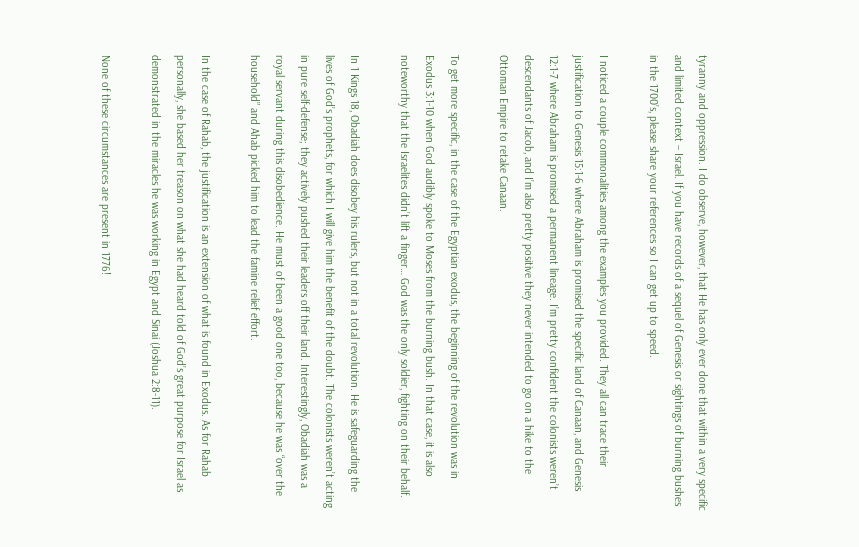tyranny and oppression. I do observe, however, that He has only ever done that within a very specific and limited context – Israel. If you have records of a sequel of Genesis or sightings of burning bushes in the 1700’s, please share your references so I can get up to speed.

I noticed a couple commonalities among the examples you provided. They all can trace their justification to Genesis 15:1-6 where Abraham is promised the specific land of Canaan, and Genesis 12:1-7 where Abraham is promised a permanent lineage. I’m pretty confident the colonists weren’t descendants of Jacob, and I’m also pretty positive they never intended to go on a hike to the Ottoman Empire to retake Canaan.

To get more specific, in the case of the Egyptian exodus, the beginning of the revolution was in Exodus 3:1-10 when God audibly spoke to Moses from the burning bush. In that case, it is also noteworthy that the Israelites didn’t lift a finger… God was the only soldier, fighting on their behalf.

In 1 Kings 18, Obadiah does disobey his rulers, but not in a total revolution. He is safeguarding the lives of God’s prophets, for which I will give him the benefit of the doubt. The colonists weren’t acting in pure self-defense; they actively pushed their leaders off their land. Interestingly, Obadiah was a royal servant during this disobedience. He must of been a good one too, because he was “over the household” and Ahab picked him to lead the famine relief effort.

In the case of Rahab, the justification is an extension of what is found in Exodus. As for Rahab personally, she based her treason on what she had heard told of God’s great purpose for Israel as demonstrated in the miracles he was working in Egypt and Sinai (Joshua 2:8-11).

None of these circumstances are present in 1776!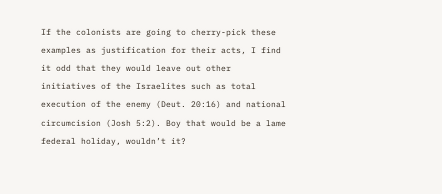If the colonists are going to cherry-pick these examples as justification for their acts, I find it odd that they would leave out other initiatives of the Israelites such as total execution of the enemy (Deut. 20:16) and national circumcision (Josh 5:2). Boy that would be a lame federal holiday, wouldn’t it?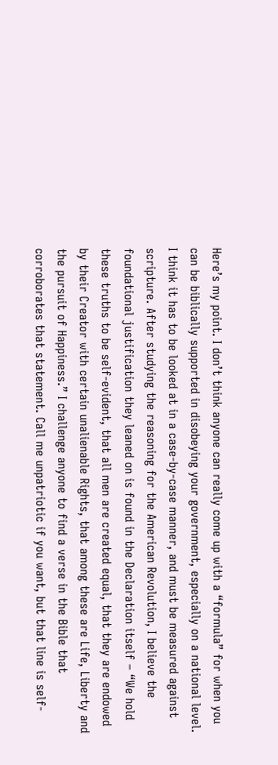Here’s my point. I don’t think anyone can really come up with a “formula” for when you can be biblically supported in disobeying your government, especially on a national level. I think it has to be looked at in a case-by-case manner, and must be measured against scripture. After studying the reasoning for the American Revolution, I believe the foundational justification they leaned on is found in the Declaration itself – “We hold these truths to be self-evident, that all men are created equal, that they are endowed by their Creator with certain unalienable Rights, that among these are Life, Liberty and the pursuit of Happiness.” I challenge anyone to find a verse in the Bible that corroborates that statement. Call me unpatriotic if you want, but that line is self-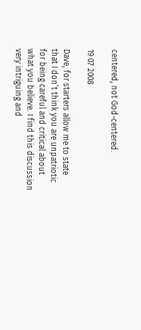centered, not God-centered.

19 07 2008

Dave, for starters allow me to state that I don’t think you are unpatriotic for being careful and critical about what you believe. I find this discussion very intriguing and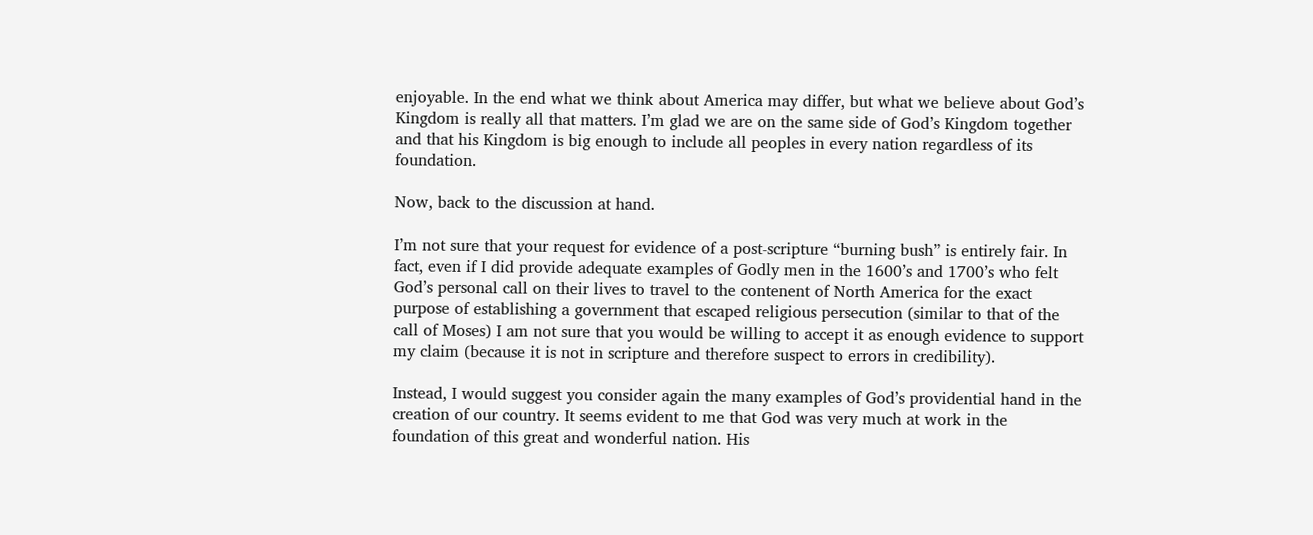enjoyable. In the end what we think about America may differ, but what we believe about God’s Kingdom is really all that matters. I’m glad we are on the same side of God’s Kingdom together and that his Kingdom is big enough to include all peoples in every nation regardless of its foundation.

Now, back to the discussion at hand.

I’m not sure that your request for evidence of a post-scripture “burning bush” is entirely fair. In fact, even if I did provide adequate examples of Godly men in the 1600’s and 1700’s who felt God’s personal call on their lives to travel to the contenent of North America for the exact purpose of establishing a government that escaped religious persecution (similar to that of the call of Moses) I am not sure that you would be willing to accept it as enough evidence to support my claim (because it is not in scripture and therefore suspect to errors in credibility).

Instead, I would suggest you consider again the many examples of God’s providential hand in the creation of our country. It seems evident to me that God was very much at work in the foundation of this great and wonderful nation. His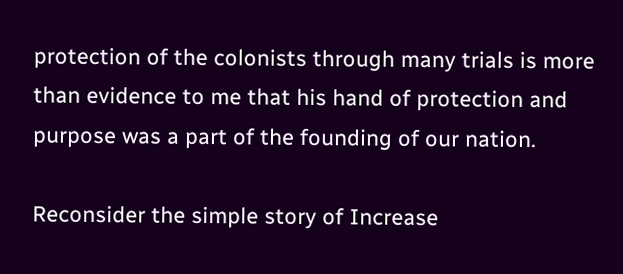protection of the colonists through many trials is more than evidence to me that his hand of protection and purpose was a part of the founding of our nation.

Reconsider the simple story of Increase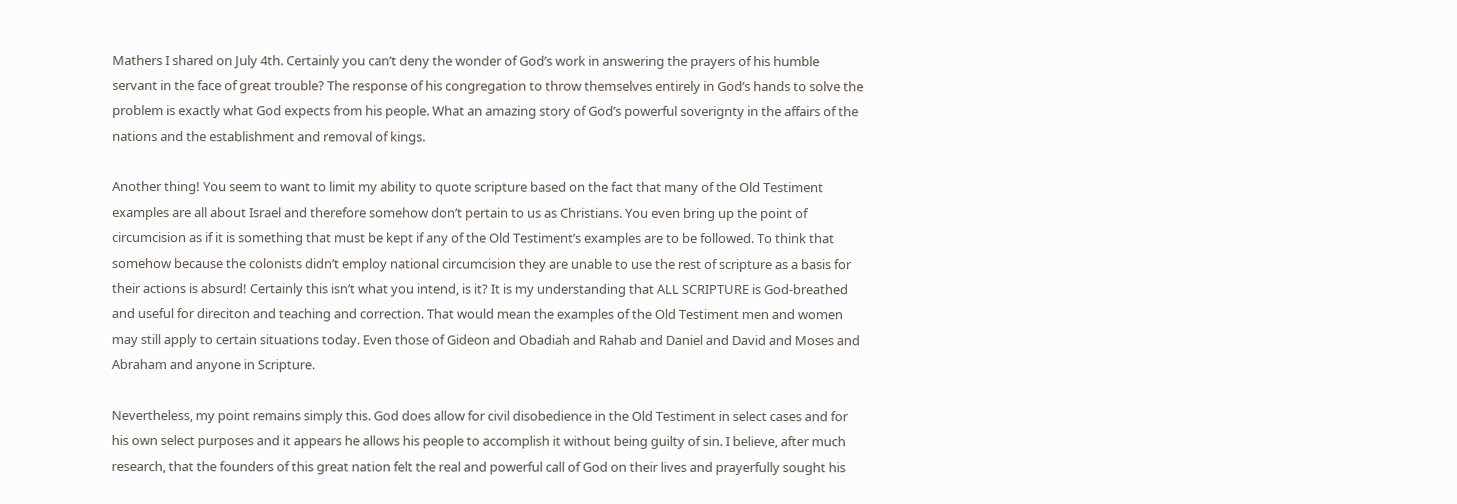Mathers I shared on July 4th. Certainly you can’t deny the wonder of God’s work in answering the prayers of his humble servant in the face of great trouble? The response of his congregation to throw themselves entirely in God’s hands to solve the problem is exactly what God expects from his people. What an amazing story of God’s powerful soverignty in the affairs of the nations and the establishment and removal of kings.

Another thing! You seem to want to limit my ability to quote scripture based on the fact that many of the Old Testiment examples are all about Israel and therefore somehow don’t pertain to us as Christians. You even bring up the point of circumcision as if it is something that must be kept if any of the Old Testiment’s examples are to be followed. To think that somehow because the colonists didn’t employ national circumcision they are unable to use the rest of scripture as a basis for their actions is absurd! Certainly this isn’t what you intend, is it? It is my understanding that ALL SCRIPTURE is God-breathed and useful for direciton and teaching and correction. That would mean the examples of the Old Testiment men and women may still apply to certain situations today. Even those of Gideon and Obadiah and Rahab and Daniel and David and Moses and Abraham and anyone in Scripture.

Nevertheless, my point remains simply this. God does allow for civil disobedience in the Old Testiment in select cases and for his own select purposes and it appears he allows his people to accomplish it without being guilty of sin. I believe, after much research, that the founders of this great nation felt the real and powerful call of God on their lives and prayerfully sought his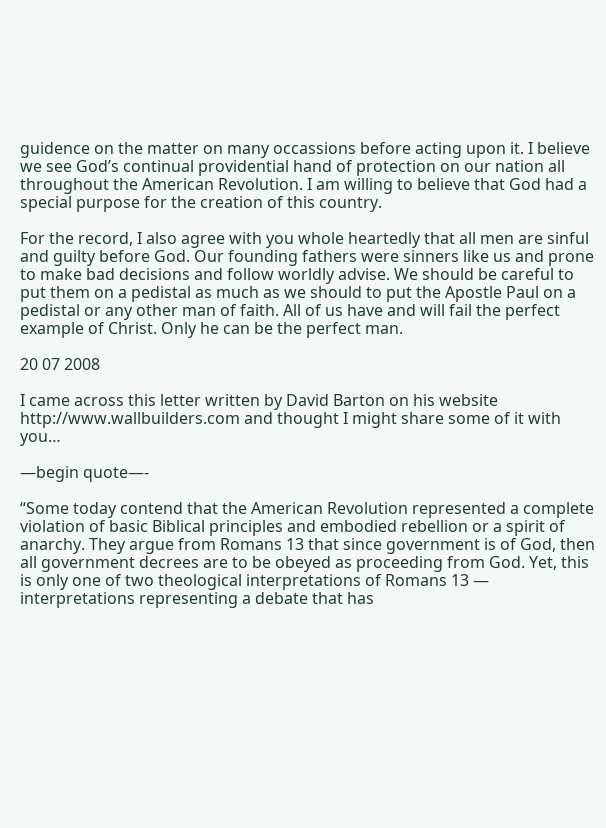guidence on the matter on many occassions before acting upon it. I believe we see God’s continual providential hand of protection on our nation all throughout the American Revolution. I am willing to believe that God had a special purpose for the creation of this country.

For the record, I also agree with you whole heartedly that all men are sinful and guilty before God. Our founding fathers were sinners like us and prone to make bad decisions and follow worldly advise. We should be careful to put them on a pedistal as much as we should to put the Apostle Paul on a pedistal or any other man of faith. All of us have and will fail the perfect example of Christ. Only he can be the perfect man.

20 07 2008

I came across this letter written by David Barton on his website http://www.wallbuilders.com and thought I might share some of it with you…

—begin quote—-

“Some today contend that the American Revolution represented a complete violation of basic Biblical principles and embodied rebellion or a spirit of anarchy. They argue from Romans 13 that since government is of God, then all government decrees are to be obeyed as proceeding from God. Yet, this is only one of two theological interpretations of Romans 13 — interpretations representing a debate that has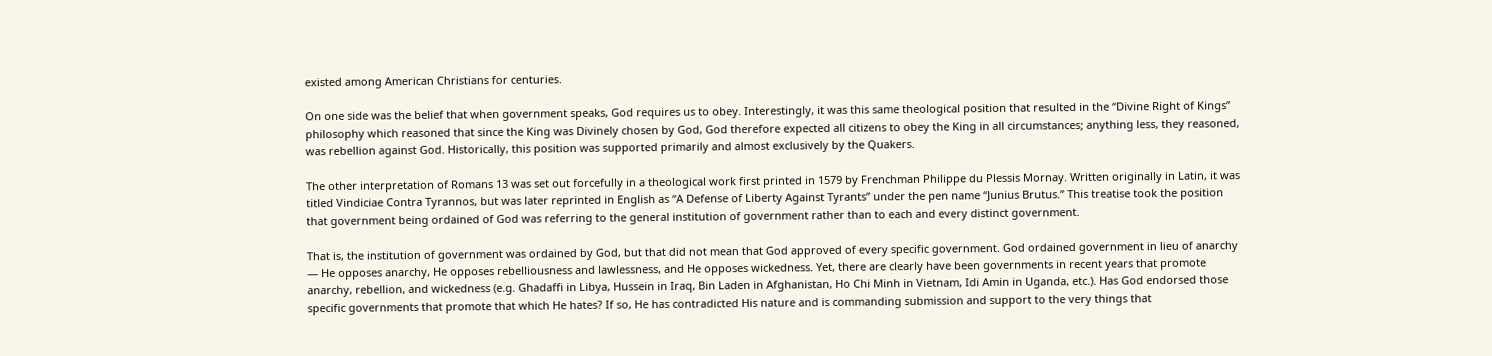existed among American Christians for centuries.

On one side was the belief that when government speaks, God requires us to obey. Interestingly, it was this same theological position that resulted in the “Divine Right of Kings” philosophy which reasoned that since the King was Divinely chosen by God, God therefore expected all citizens to obey the King in all circumstances; anything less, they reasoned, was rebellion against God. Historically, this position was supported primarily and almost exclusively by the Quakers.

The other interpretation of Romans 13 was set out forcefully in a theological work first printed in 1579 by Frenchman Philippe du Plessis Mornay. Written originally in Latin, it was titled Vindiciae Contra Tyrannos, but was later reprinted in English as “A Defense of Liberty Against Tyrants” under the pen name “Junius Brutus.” This treatise took the position that government being ordained of God was referring to the general institution of government rather than to each and every distinct government.

That is, the institution of government was ordained by God, but that did not mean that God approved of every specific government. God ordained government in lieu of anarchy — He opposes anarchy, He opposes rebelliousness and lawlessness, and He opposes wickedness. Yet, there are clearly have been governments in recent years that promote anarchy, rebellion, and wickedness (e.g. Ghadaffi in Libya, Hussein in Iraq, Bin Laden in Afghanistan, Ho Chi Minh in Vietnam, Idi Amin in Uganda, etc.). Has God endorsed those specific governments that promote that which He hates? If so, He has contradicted His nature and is commanding submission and support to the very things that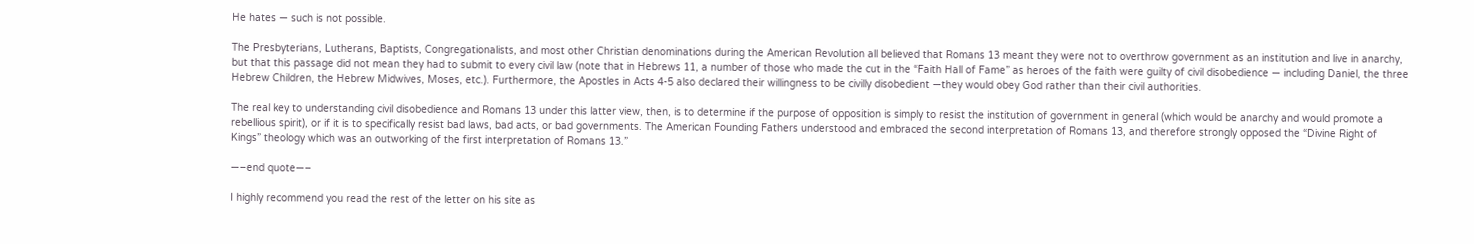He hates — such is not possible.

The Presbyterians, Lutherans, Baptists, Congregationalists, and most other Christian denominations during the American Revolution all believed that Romans 13 meant they were not to overthrow government as an institution and live in anarchy, but that this passage did not mean they had to submit to every civil law (note that in Hebrews 11, a number of those who made the cut in the “Faith Hall of Fame” as heroes of the faith were guilty of civil disobedience — including Daniel, the three Hebrew Children, the Hebrew Midwives, Moses, etc.). Furthermore, the Apostles in Acts 4-5 also declared their willingness to be civilly disobedient —they would obey God rather than their civil authorities.

The real key to understanding civil disobedience and Romans 13 under this latter view, then, is to determine if the purpose of opposition is simply to resist the institution of government in general (which would be anarchy and would promote a rebellious spirit), or if it is to specifically resist bad laws, bad acts, or bad governments. The American Founding Fathers understood and embraced the second interpretation of Romans 13, and therefore strongly opposed the “Divine Right of Kings” theology which was an outworking of the first interpretation of Romans 13.”

—–end quote—–

I highly recommend you read the rest of the letter on his site as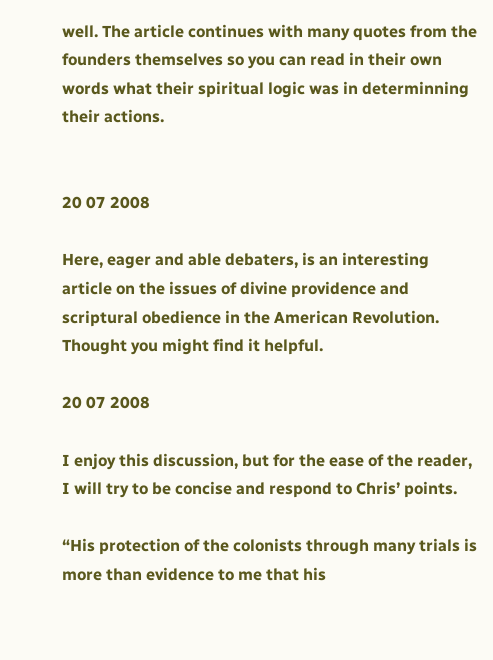well. The article continues with many quotes from the founders themselves so you can read in their own words what their spiritual logic was in determinning their actions.


20 07 2008

Here, eager and able debaters, is an interesting article on the issues of divine providence and scriptural obedience in the American Revolution. Thought you might find it helpful.

20 07 2008

I enjoy this discussion, but for the ease of the reader, I will try to be concise and respond to Chris’ points.

“His protection of the colonists through many trials is more than evidence to me that his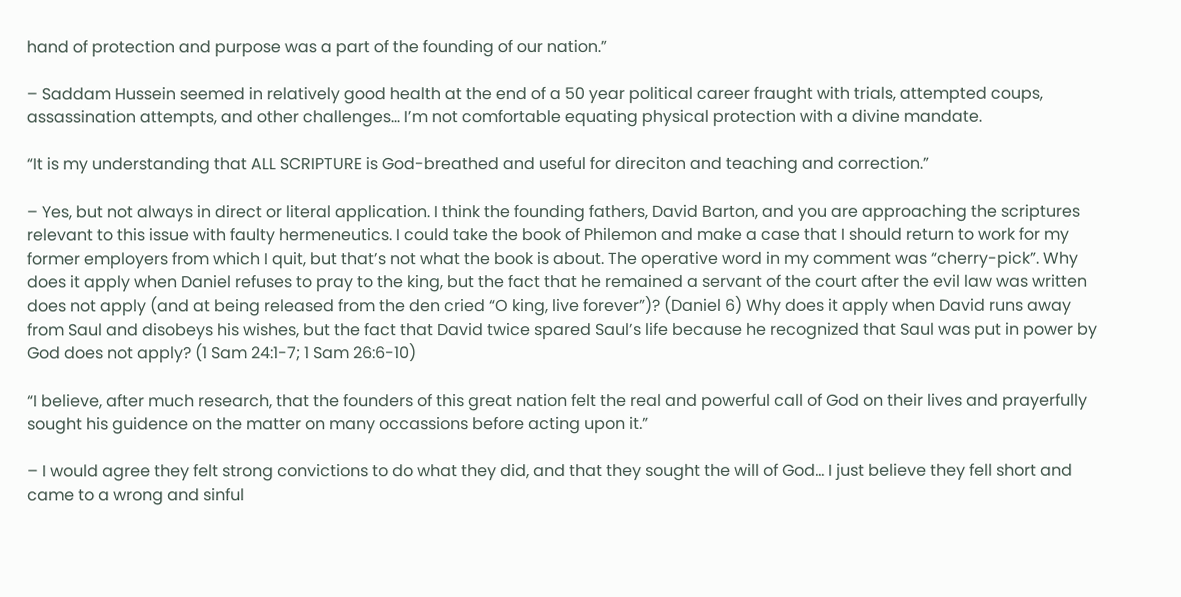hand of protection and purpose was a part of the founding of our nation.”

– Saddam Hussein seemed in relatively good health at the end of a 50 year political career fraught with trials, attempted coups, assassination attempts, and other challenges… I’m not comfortable equating physical protection with a divine mandate.

“It is my understanding that ALL SCRIPTURE is God-breathed and useful for direciton and teaching and correction.”

– Yes, but not always in direct or literal application. I think the founding fathers, David Barton, and you are approaching the scriptures relevant to this issue with faulty hermeneutics. I could take the book of Philemon and make a case that I should return to work for my former employers from which I quit, but that’s not what the book is about. The operative word in my comment was “cherry-pick”. Why does it apply when Daniel refuses to pray to the king, but the fact that he remained a servant of the court after the evil law was written does not apply (and at being released from the den cried “O king, live forever”)? (Daniel 6) Why does it apply when David runs away from Saul and disobeys his wishes, but the fact that David twice spared Saul’s life because he recognized that Saul was put in power by God does not apply? (1 Sam 24:1-7; 1 Sam 26:6-10)

“I believe, after much research, that the founders of this great nation felt the real and powerful call of God on their lives and prayerfully sought his guidence on the matter on many occassions before acting upon it.”

– I would agree they felt strong convictions to do what they did, and that they sought the will of God… I just believe they fell short and came to a wrong and sinful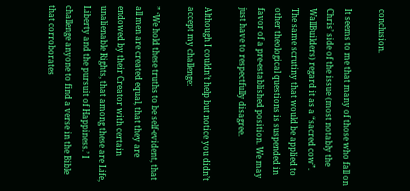conclusion.

It seems to me that many of those who fall on Chris’ side of the issue (most notably the WallBuilders) regard it as a “sacred cow”. The same scrutiny that would be applied to other theological questions is suspended in favor of a pre-established position. We may just have to respectfully disagree.

Although I couldn’t help but notice you didn’t accept my challenge:

” ‘We hold these truths to be self-evident, that all men are created equal, that they are endowed by their Creator with certain unalienable Rights, that among these are Life, Liberty and the pursuit of Happiness.’ I challenge anyone to find a verse in the Bible that corroborates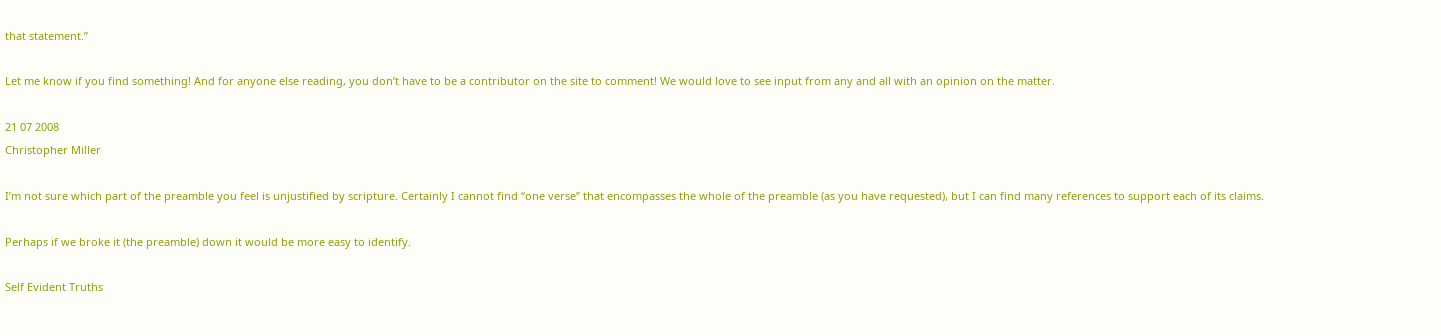that statement.”

Let me know if you find something! And for anyone else reading, you don’t have to be a contributor on the site to comment! We would love to see input from any and all with an opinion on the matter.

21 07 2008
Christopher Miller

I’m not sure which part of the preamble you feel is unjustified by scripture. Certainly I cannot find “one verse” that encompasses the whole of the preamble (as you have requested), but I can find many references to support each of its claims.

Perhaps if we broke it (the preamble) down it would be more easy to identify.

Self Evident Truths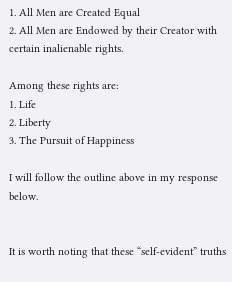1. All Men are Created Equal
2. All Men are Endowed by their Creator with
certain inalienable rights.

Among these rights are:
1. Life
2. Liberty
3. The Pursuit of Happiness

I will follow the outline above in my response below.


It is worth noting that these “self-evident” truths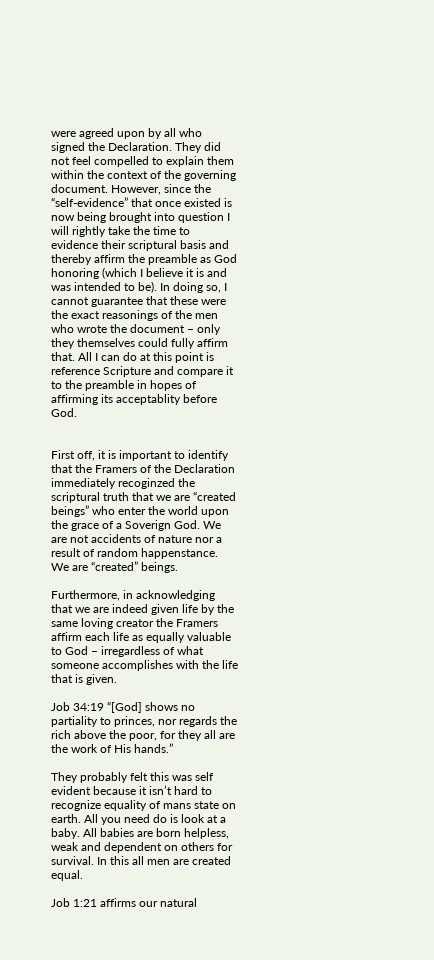were agreed upon by all who signed the Declaration. They did not feel compelled to explain them within the context of the governing document. However, since the “self-evidence” that once existed is now being brought into question I will rightly take the time to evidence their scriptural basis and thereby affirm the preamble as God honoring (which I believe it is and was intended to be). In doing so, I cannot guarantee that these were the exact reasonings of the men who wrote the document – only they themselves could fully affirm that. All I can do at this point is reference Scripture and compare it to the preamble in hopes of affirming its acceptablity before God.


First off, it is important to identify that the Framers of the Declaration immediately recoginzed the scriptural truth that we are “created beings” who enter the world upon the grace of a Soverign God. We are not accidents of nature nor a result of random happenstance. We are “created” beings.

Furthermore, in acknowledging that we are indeed given life by the same loving creator the Framers affirm each life as equally valuable to God – irregardless of what someone accomplishes with the life that is given.

Job 34:19 “[God] shows no partiality to princes, nor regards the rich above the poor, for they all are the work of His hands.”

They probably felt this was self evident because it isn’t hard to recognize equality of mans state on earth. All you need do is look at a baby. All babies are born helpless, weak and dependent on others for survival. In this all men are created equal.

Job 1:21 affirms our natural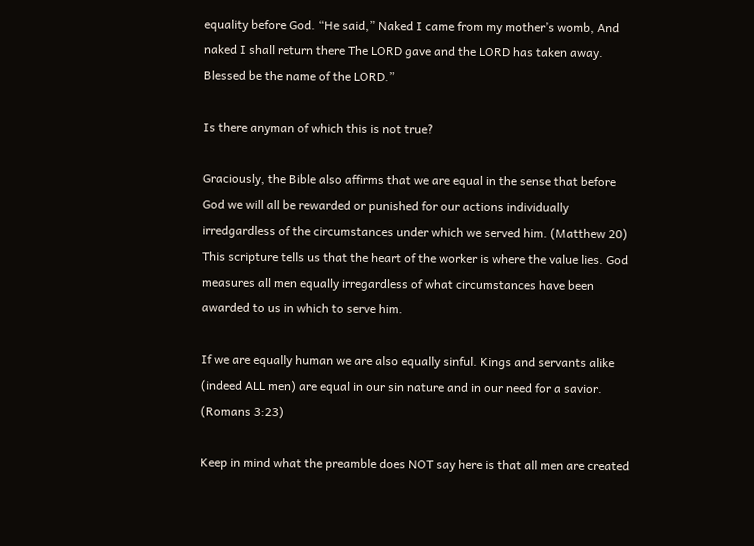equality before God. “He said,” Naked I came from my mother’s womb, And naked I shall return there The LORD gave and the LORD has taken away. Blessed be the name of the LORD.”

Is there anyman of which this is not true?

Graciously, the Bible also affirms that we are equal in the sense that before God we will all be rewarded or punished for our actions individually irredgardless of the circumstances under which we served him. (Matthew 20) This scripture tells us that the heart of the worker is where the value lies. God measures all men equally irregardless of what circumstances have been awarded to us in which to serve him.

If we are equally human we are also equally sinful. Kings and servants alike (indeed ALL men) are equal in our sin nature and in our need for a savior. (Romans 3:23)

Keep in mind what the preamble does NOT say here is that all men are created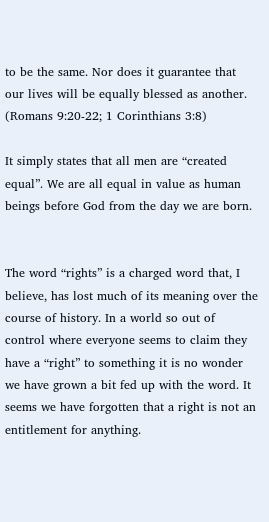to be the same. Nor does it guarantee that our lives will be equally blessed as another. (Romans 9:20-22; 1 Corinthians 3:8)

It simply states that all men are “created equal”. We are all equal in value as human beings before God from the day we are born.


The word “rights” is a charged word that, I believe, has lost much of its meaning over the course of history. In a world so out of control where everyone seems to claim they have a “right” to something it is no wonder we have grown a bit fed up with the word. It seems we have forgotten that a right is not an entitlement for anything.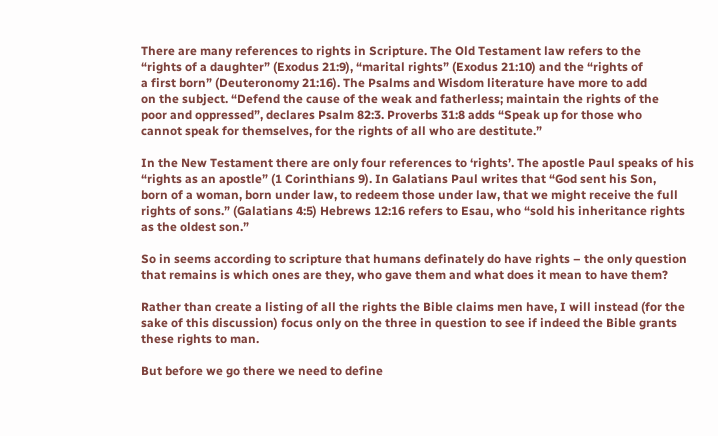There are many references to rights in Scripture. The Old Testament law refers to the
“rights of a daughter” (Exodus 21:9), “marital rights” (Exodus 21:10) and the “rights of
a first born” (Deuteronomy 21:16). The Psalms and Wisdom literature have more to add
on the subject. “Defend the cause of the weak and fatherless; maintain the rights of the
poor and oppressed”, declares Psalm 82:3. Proverbs 31:8 adds “Speak up for those who
cannot speak for themselves, for the rights of all who are destitute.”

In the New Testament there are only four references to ‘rights’. The apostle Paul speaks of his “rights as an apostle” (1 Corinthians 9). In Galatians Paul writes that “God sent his Son,
born of a woman, born under law, to redeem those under law, that we might receive the full rights of sons.” (Galatians 4:5) Hebrews 12:16 refers to Esau, who “sold his inheritance rights as the oldest son.”

So in seems according to scripture that humans definately do have rights – the only question that remains is which ones are they, who gave them and what does it mean to have them?

Rather than create a listing of all the rights the Bible claims men have, I will instead (for the sake of this discussion) focus only on the three in question to see if indeed the Bible grants these rights to man.

But before we go there we need to define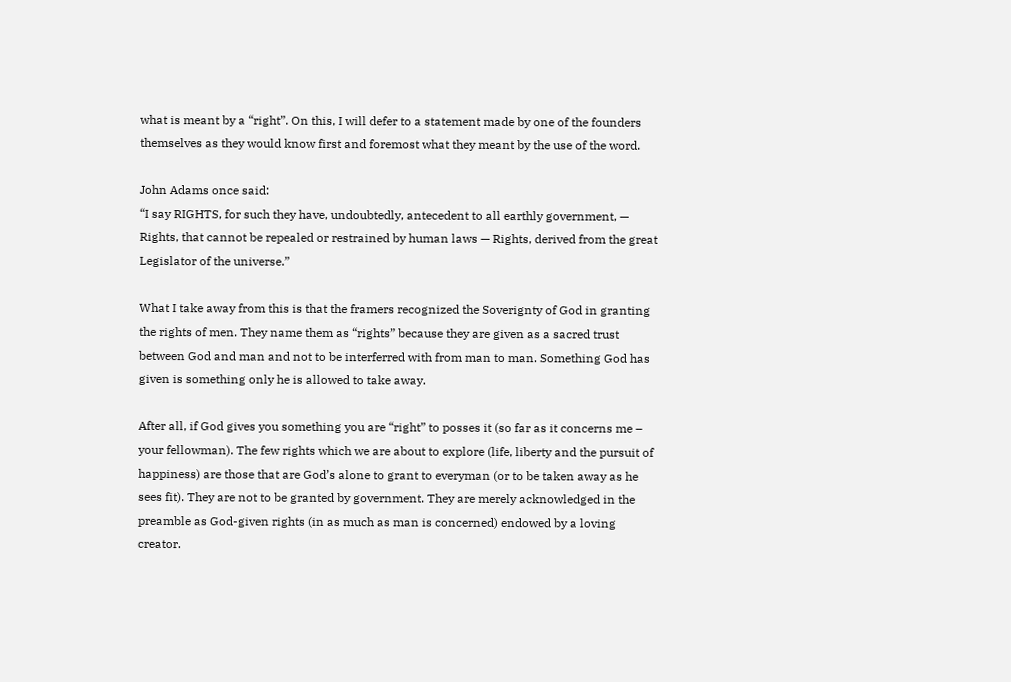what is meant by a “right”. On this, I will defer to a statement made by one of the founders themselves as they would know first and foremost what they meant by the use of the word.

John Adams once said:
“I say RIGHTS, for such they have, undoubtedly, antecedent to all earthly government, — Rights, that cannot be repealed or restrained by human laws — Rights, derived from the great Legislator of the universe.”

What I take away from this is that the framers recognized the Soverignty of God in granting the rights of men. They name them as “rights” because they are given as a sacred trust between God and man and not to be interferred with from man to man. Something God has given is something only he is allowed to take away.

After all, if God gives you something you are “right” to posses it (so far as it concerns me – your fellowman). The few rights which we are about to explore (life, liberty and the pursuit of happiness) are those that are God’s alone to grant to everyman (or to be taken away as he sees fit). They are not to be granted by government. They are merely acknowledged in the preamble as God-given rights (in as much as man is concerned) endowed by a loving creator.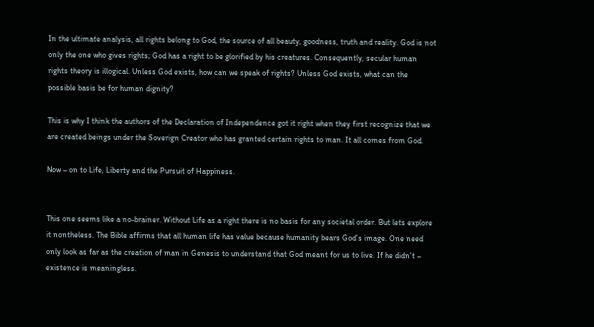In the ultimate analysis, all rights belong to God, the source of all beauty, goodness, truth and reality. God is not only the one who gives rights; God has a right to be glorified by his creatures. Consequently, secular human rights theory is illogical. Unless God exists, how can we speak of rights? Unless God exists, what can the possible basis be for human dignity?

This is why I think the authors of the Declaration of Independence got it right when they first recognize that we are created beings under the Soverign Creator who has granted certain rights to man. It all comes from God.

Now – on to Life, Liberty and the Pursuit of Happiness.


This one seems like a no-brainer. Without Life as a right there is no basis for any societal order. But lets explore it nontheless. The Bible affirms that all human life has value because humanity bears God’s image. One need only look as far as the creation of man in Genesis to understand that God meant for us to live. If he didn’t – existence is meaningless.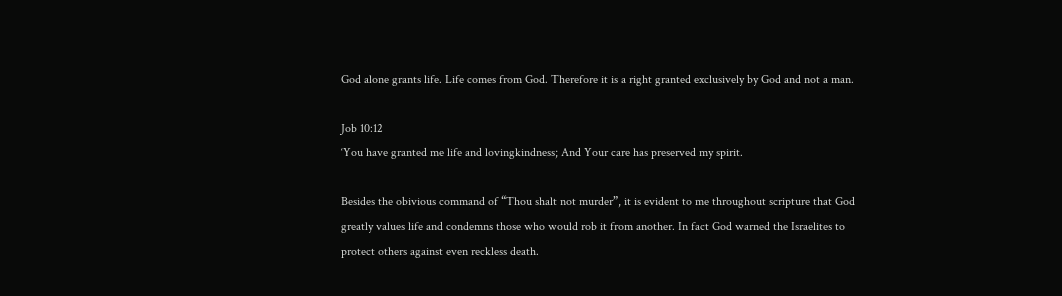God alone grants life. Life comes from God. Therefore it is a right granted exclusively by God and not a man.

Job 10:12
‘You have granted me life and lovingkindness; And Your care has preserved my spirit.

Besides the obivious command of “Thou shalt not murder”, it is evident to me throughout scripture that God greatly values life and condemns those who would rob it from another. In fact God warned the Israelites to protect others against even reckless death.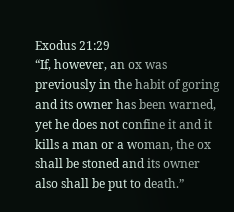Exodus 21:29
“If, however, an ox was previously in the habit of goring and its owner has been warned, yet he does not confine it and it kills a man or a woman, the ox shall be stoned and its owner also shall be put to death.”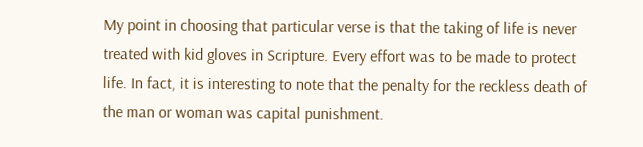My point in choosing that particular verse is that the taking of life is never treated with kid gloves in Scripture. Every effort was to be made to protect life. In fact, it is interesting to note that the penalty for the reckless death of the man or woman was capital punishment.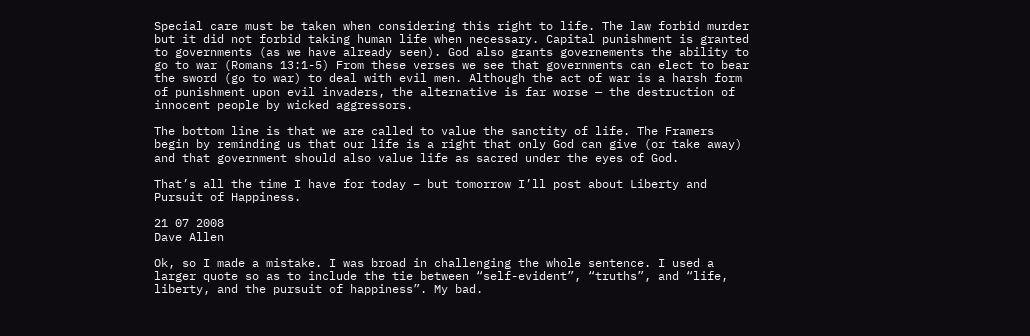Special care must be taken when considering this right to life. The law forbid murder but it did not forbid taking human life when necessary. Capital punishment is granted to governments (as we have already seen). God also grants governements the ability to go to war (Romans 13:1-5) From these verses we see that governments can elect to bear the sword (go to war) to deal with evil men. Although the act of war is a harsh form of punishment upon evil invaders, the alternative is far worse — the destruction of innocent people by wicked aggressors.

The bottom line is that we are called to value the sanctity of life. The Framers begin by reminding us that our life is a right that only God can give (or take away) and that government should also value life as sacred under the eyes of God.

That’s all the time I have for today – but tomorrow I’ll post about Liberty and Pursuit of Happiness.

21 07 2008
Dave Allen

Ok, so I made a mistake. I was broad in challenging the whole sentence. I used a larger quote so as to include the tie between “self-evident”, “truths”, and “life, liberty, and the pursuit of happiness”. My bad.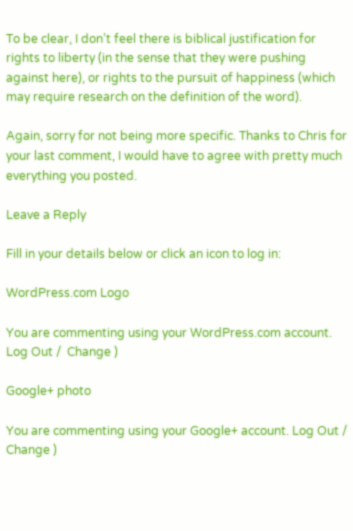To be clear, I don’t feel there is biblical justification for rights to liberty (in the sense that they were pushing against here), or rights to the pursuit of happiness (which may require research on the definition of the word).

Again, sorry for not being more specific. Thanks to Chris for your last comment, I would have to agree with pretty much everything you posted.

Leave a Reply

Fill in your details below or click an icon to log in:

WordPress.com Logo

You are commenting using your WordPress.com account. Log Out /  Change )

Google+ photo

You are commenting using your Google+ account. Log Out /  Change )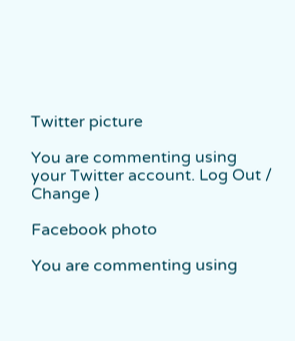Twitter picture

You are commenting using your Twitter account. Log Out /  Change )

Facebook photo

You are commenting using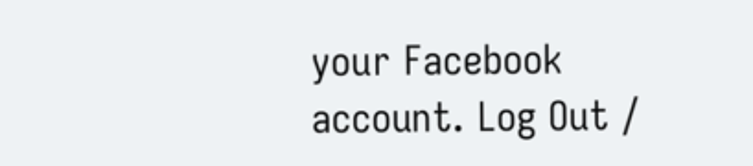your Facebook account. Log Out /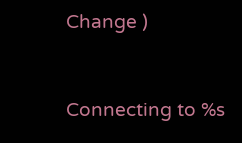Change )


Connecting to %s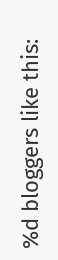%d bloggers like this: